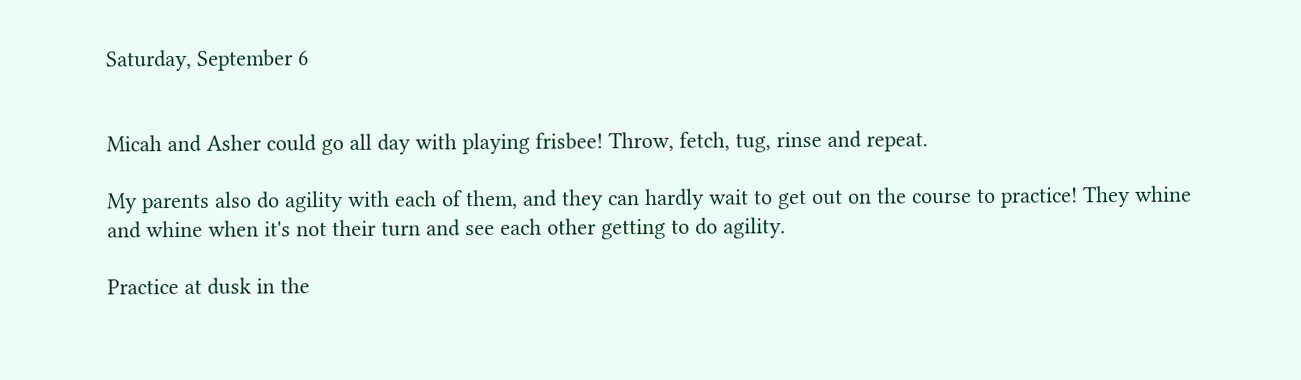Saturday, September 6


Micah and Asher could go all day with playing frisbee! Throw, fetch, tug, rinse and repeat.

My parents also do agility with each of them, and they can hardly wait to get out on the course to practice! They whine and whine when it's not their turn and see each other getting to do agility.

Practice at dusk in the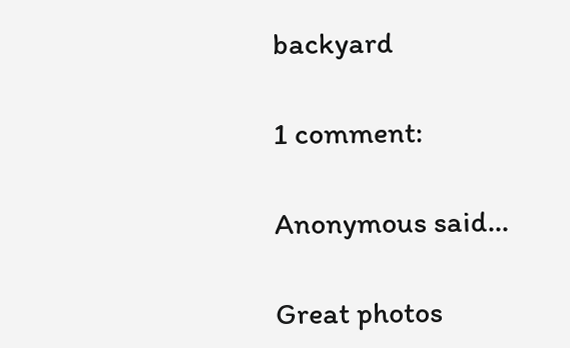backyard

1 comment:

Anonymous said...

Great photos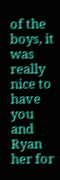of the boys, it was really nice to have you and Ryan her for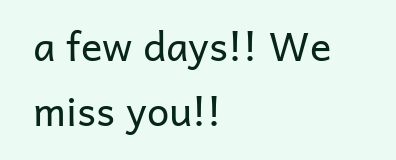a few days!! We miss you!!